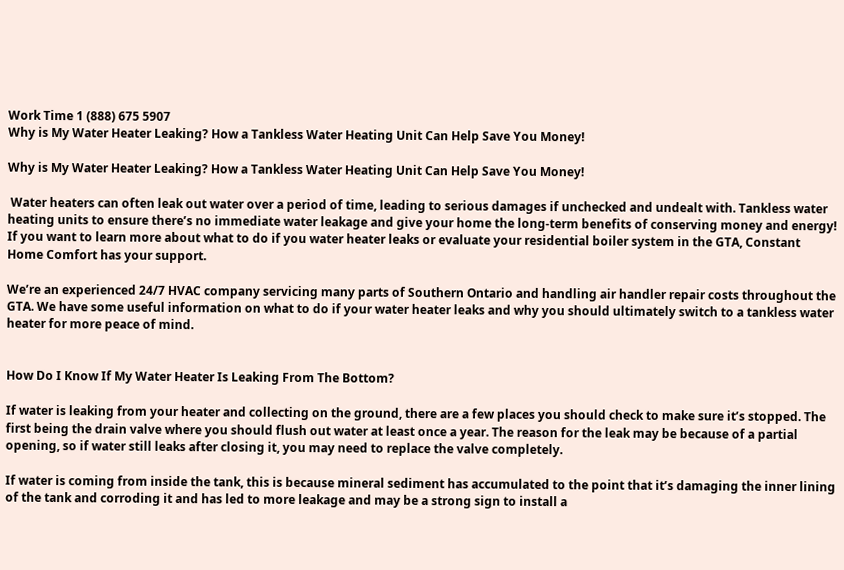Work Time 1 (888) 675 5907
Why is My Water Heater Leaking? How a Tankless Water Heating Unit Can Help Save You Money!

Why is My Water Heater Leaking? How a Tankless Water Heating Unit Can Help Save You Money!

 Water heaters can often leak out water over a period of time, leading to serious damages if unchecked and undealt with. Tankless water heating units to ensure there’s no immediate water leakage and give your home the long-term benefits of conserving money and energy! If you want to learn more about what to do if you water heater leaks or evaluate your residential boiler system in the GTA, Constant Home Comfort has your support.

We’re an experienced 24/7 HVAC company servicing many parts of Southern Ontario and handling air handler repair costs throughout the GTA. We have some useful information on what to do if your water heater leaks and why you should ultimately switch to a tankless water heater for more peace of mind.


How Do I Know If My Water Heater Is Leaking From The Bottom?

If water is leaking from your heater and collecting on the ground, there are a few places you should check to make sure it’s stopped. The first being the drain valve where you should flush out water at least once a year. The reason for the leak may be because of a partial opening, so if water still leaks after closing it, you may need to replace the valve completely.

If water is coming from inside the tank, this is because mineral sediment has accumulated to the point that it’s damaging the inner lining of the tank and corroding it and has led to more leakage and may be a strong sign to install a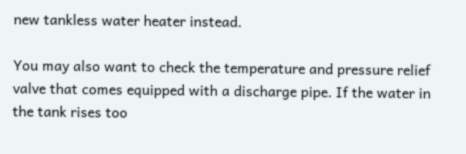new tankless water heater instead.

You may also want to check the temperature and pressure relief valve that comes equipped with a discharge pipe. If the water in the tank rises too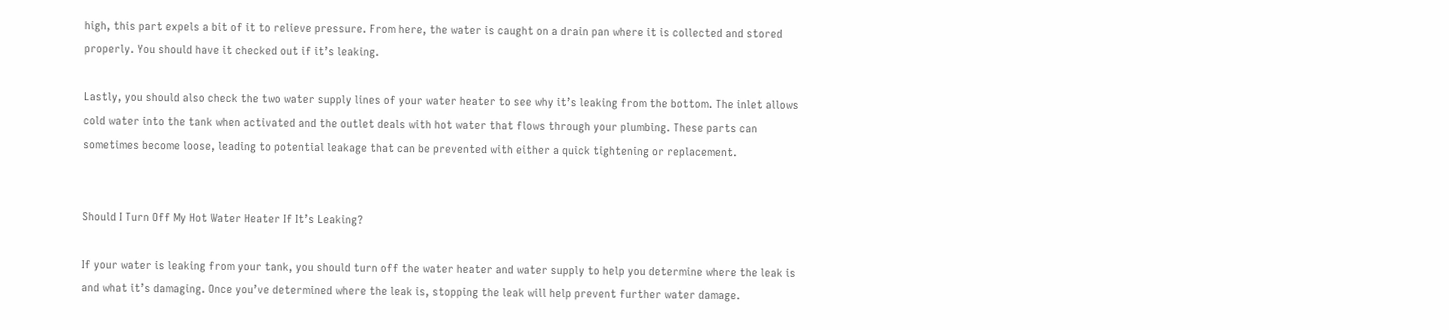high, this part expels a bit of it to relieve pressure. From here, the water is caught on a drain pan where it is collected and stored properly. You should have it checked out if it’s leaking.

Lastly, you should also check the two water supply lines of your water heater to see why it’s leaking from the bottom. The inlet allows cold water into the tank when activated and the outlet deals with hot water that flows through your plumbing. These parts can sometimes become loose, leading to potential leakage that can be prevented with either a quick tightening or replacement.


Should I Turn Off My Hot Water Heater If It’s Leaking?

If your water is leaking from your tank, you should turn off the water heater and water supply to help you determine where the leak is and what it’s damaging. Once you’ve determined where the leak is, stopping the leak will help prevent further water damage.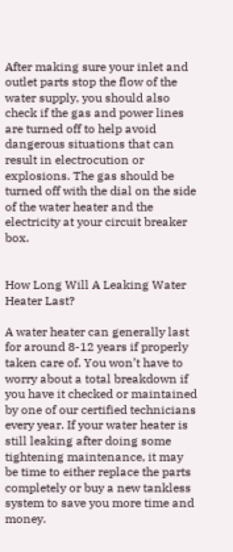After making sure your inlet and outlet parts stop the flow of the water supply, you should also check if the gas and power lines are turned off to help avoid dangerous situations that can result in electrocution or explosions. The gas should be turned off with the dial on the side of the water heater and the electricity at your circuit breaker box.


How Long Will A Leaking Water Heater Last?

A water heater can generally last for around 8-12 years if properly taken care of. You won’t have to worry about a total breakdown if you have it checked or maintained by one of our certified technicians every year. If your water heater is still leaking after doing some tightening maintenance, it may be time to either replace the parts completely or buy a new tankless system to save you more time and money.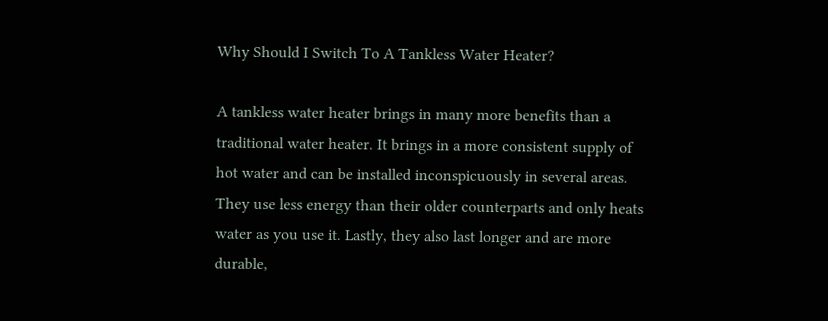Why Should I Switch To A Tankless Water Heater?

A tankless water heater brings in many more benefits than a traditional water heater. It brings in a more consistent supply of hot water and can be installed inconspicuously in several areas. They use less energy than their older counterparts and only heats water as you use it. Lastly, they also last longer and are more durable,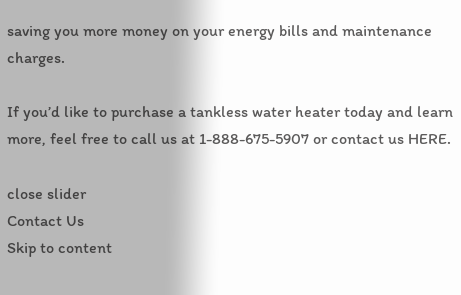saving you more money on your energy bills and maintenance charges.

If you’d like to purchase a tankless water heater today and learn more, feel free to call us at 1-888-675-5907 or contact us HERE.

close slider
Contact Us
Skip to content